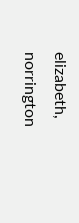elizabeth, norrington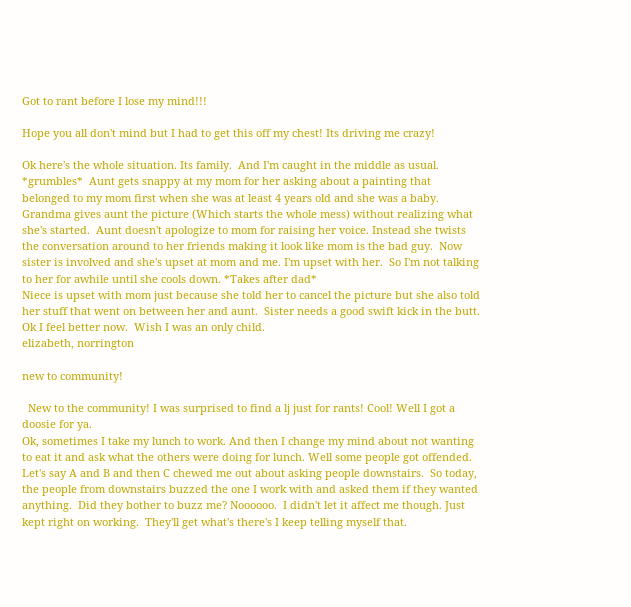Got to rant before I lose my mind!!!

Hope you all don't mind but I had to get this off my chest! Its driving me crazy!

Ok here's the whole situation. Its family.  And I'm caught in the middle as usual. *grumbles*  Aunt gets snappy at my mom for her asking about a painting that belonged to my mom first when she was at least 4 years old and she was a baby.  Grandma gives aunt the picture (Which starts the whole mess) without realizing what she's started.  Aunt doesn't apologize to mom for raising her voice. Instead she twists the conversation around to her friends making it look like mom is the bad guy.  Now sister is involved and she's upset at mom and me. I'm upset with her.  So I'm not talking to her for awhile until she cools down. *Takes after dad*
Niece is upset with mom just because she told her to cancel the picture but she also told her stuff that went on between her and aunt.  Sister needs a good swift kick in the butt.  Ok I feel better now.  Wish I was an only child.
elizabeth, norrington

new to community!

  New to the community! I was surprised to find a lj just for rants! Cool! Well I got a doosie for ya.
Ok, sometimes I take my lunch to work. And then I change my mind about not wanting to eat it and ask what the others were doing for lunch. Well some people got offended. Let's say A and B and then C chewed me out about asking people downstairs.  So today, the people from downstairs buzzed the one I work with and asked them if they wanted anything.  Did they bother to buzz me? Noooooo.  I didn't let it affect me though. Just kept right on working.  They'll get what's there's I keep telling myself that.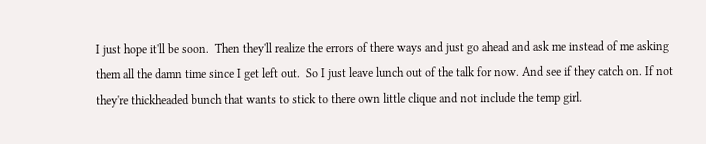I just hope it'll be soon.  Then they'll realize the errors of there ways and just go ahead and ask me instead of me asking them all the damn time since I get left out.  So I just leave lunch out of the talk for now. And see if they catch on. If not they're thickheaded bunch that wants to stick to there own little clique and not include the temp girl.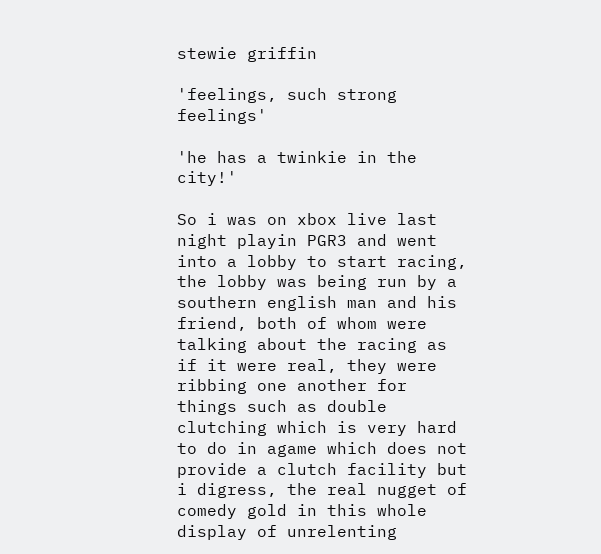stewie griffin

'feelings, such strong feelings'

'he has a twinkie in the city!'

So i was on xbox live last night playin PGR3 and went into a lobby to start racing, the lobby was being run by a southern english man and his friend, both of whom were talking about the racing as if it were real, they were ribbing one another for things such as double clutching which is very hard to do in agame which does not provide a clutch facility but i digress, the real nugget of comedy gold in this whole display of unrelenting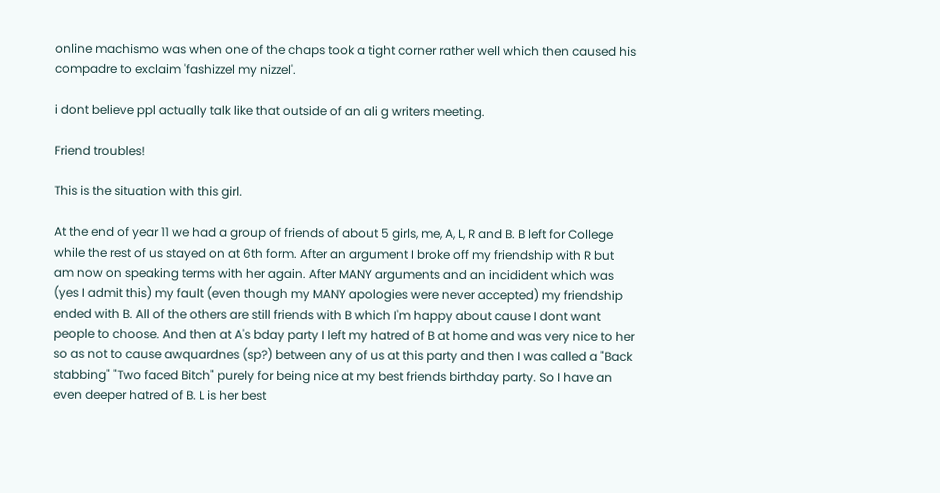online machismo was when one of the chaps took a tight corner rather well which then caused his compadre to exclaim 'fashizzel my nizzel'.

i dont believe ppl actually talk like that outside of an ali g writers meeting.

Friend troubles!

This is the situation with this girl.

At the end of year 11 we had a group of friends of about 5 girls, me, A, L, R and B. B left for College while the rest of us stayed on at 6th form. After an argument I broke off my friendship with R but am now on speaking terms with her again. After MANY arguments and an incidident which was (yes I admit this) my fault (even though my MANY apologies were never accepted) my friendship ended with B. All of the others are still friends with B which I'm happy about cause I dont want people to choose. And then at A's bday party I left my hatred of B at home and was very nice to her so as not to cause awquardnes (sp?) between any of us at this party and then I was called a "Back stabbing" "Two faced Bitch" purely for being nice at my best friends birthday party. So I have an even deeper hatred of B. L is her best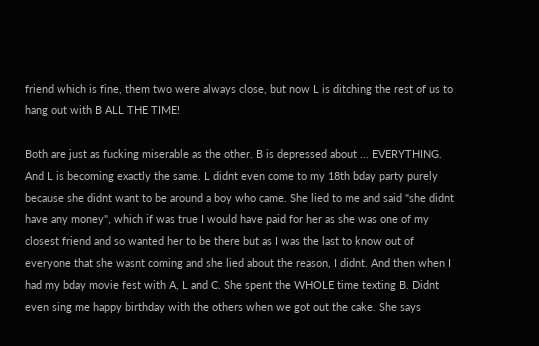friend which is fine, them two were always close, but now L is ditching the rest of us to hang out with B ALL THE TIME!

Both are just as fucking miserable as the other. B is depressed about ... EVERYTHING. And L is becoming exactly the same. L didnt even come to my 18th bday party purely because she didnt want to be around a boy who came. She lied to me and said "she didnt have any money", which if was true I would have paid for her as she was one of my closest friend and so wanted her to be there but as I was the last to know out of everyone that she wasnt coming and she lied about the reason, I didnt. And then when I had my bday movie fest with A, L and C. She spent the WHOLE time texting B. Didnt even sing me happy birthday with the others when we got out the cake. She says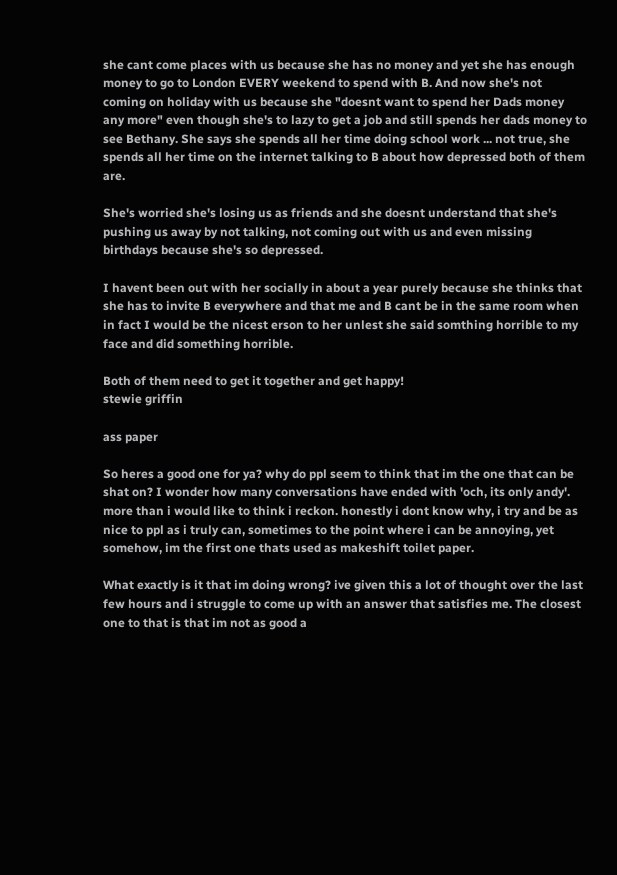she cant come places with us because she has no money and yet she has enough money to go to London EVERY weekend to spend with B. And now she's not coming on holiday with us because she "doesnt want to spend her Dads money any more" even though she's to lazy to get a job and still spends her dads money to see Bethany. She says she spends all her time doing school work ... not true, she spends all her time on the internet talking to B about how depressed both of them are.

She's worried she's losing us as friends and she doesnt understand that she's pushing us away by not talking, not coming out with us and even missing birthdays because she's so depressed.

I havent been out with her socially in about a year purely because she thinks that she has to invite B everywhere and that me and B cant be in the same room when in fact I would be the nicest erson to her unlest she said somthing horrible to my face and did something horrible.

Both of them need to get it together and get happy!
stewie griffin

ass paper

So heres a good one for ya? why do ppl seem to think that im the one that can be shat on? I wonder how many conversations have ended with 'och, its only andy'. more than i would like to think i reckon. honestly i dont know why, i try and be as nice to ppl as i truly can, sometimes to the point where i can be annoying, yet somehow, im the first one thats used as makeshift toilet paper.

What exactly is it that im doing wrong? ive given this a lot of thought over the last few hours and i struggle to come up with an answer that satisfies me. The closest one to that is that im not as good a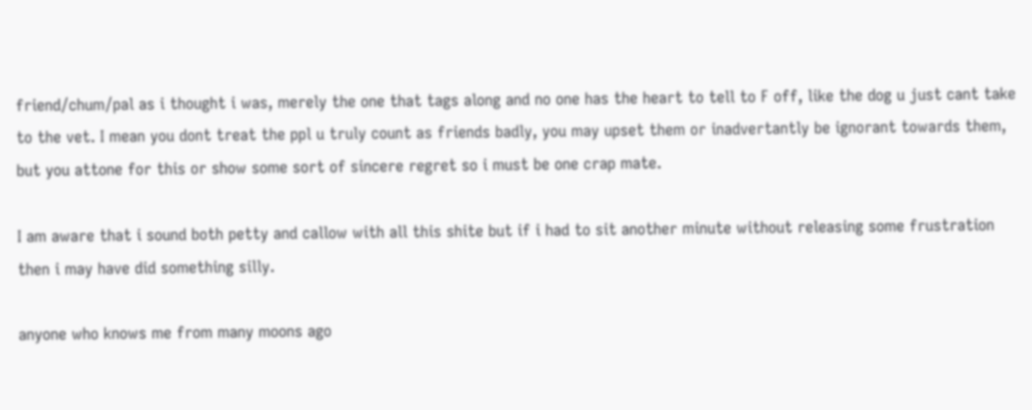friend/chum/pal as i thought i was, merely the one that tags along and no one has the heart to tell to F off, like the dog u just cant take to the vet. I mean you dont treat the ppl u truly count as friends badly, you may upset them or inadvertantly be ignorant towards them, but you attone for this or show some sort of sincere regret so i must be one crap mate.

I am aware that i sound both petty and callow with all this shite but if i had to sit another minute without releasing some frustration then i may have did something silly.

anyone who knows me from many moons ago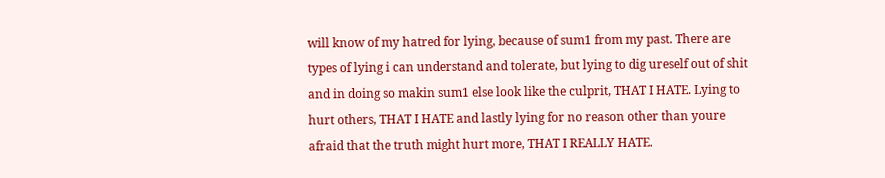will know of my hatred for lying, because of sum1 from my past. There are types of lying i can understand and tolerate, but lying to dig ureself out of shit and in doing so makin sum1 else look like the culprit, THAT I HATE. Lying to hurt others, THAT I HATE and lastly lying for no reason other than youre afraid that the truth might hurt more, THAT I REALLY HATE.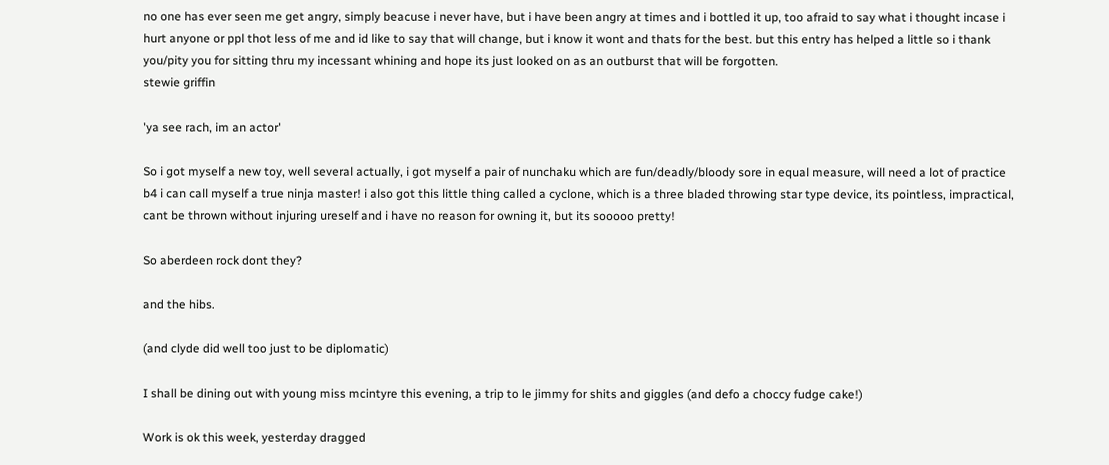no one has ever seen me get angry, simply beacuse i never have, but i have been angry at times and i bottled it up, too afraid to say what i thought incase i hurt anyone or ppl thot less of me and id like to say that will change, but i know it wont and thats for the best. but this entry has helped a little so i thank you/pity you for sitting thru my incessant whining and hope its just looked on as an outburst that will be forgotten.
stewie griffin

'ya see rach, im an actor'

So i got myself a new toy, well several actually, i got myself a pair of nunchaku which are fun/deadly/bloody sore in equal measure, will need a lot of practice b4 i can call myself a true ninja master! i also got this little thing called a cyclone, which is a three bladed throwing star type device, its pointless, impractical, cant be thrown without injuring ureself and i have no reason for owning it, but its sooooo pretty!

So aberdeen rock dont they?

and the hibs.

(and clyde did well too just to be diplomatic)

I shall be dining out with young miss mcintyre this evening, a trip to le jimmy for shits and giggles (and defo a choccy fudge cake!)

Work is ok this week, yesterday dragged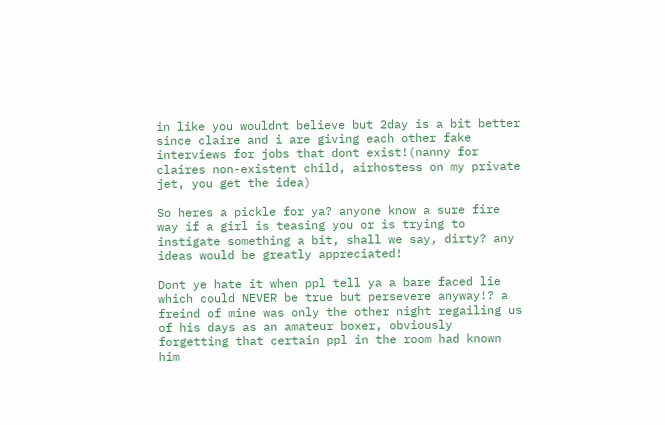in like you wouldnt believe but 2day is a bit better since claire and i are giving each other fake interviews for jobs that dont exist!(nanny for claires non-existent child, airhostess on my private jet, you get the idea)

So heres a pickle for ya? anyone know a sure fire way if a girl is teasing you or is trying to instigate something a bit, shall we say, dirty? any ideas would be greatly appreciated!

Dont ye hate it when ppl tell ya a bare faced lie which could NEVER be true but persevere anyway!? a freind of mine was only the other night regailing us of his days as an amateur boxer, obviously forgetting that certain ppl in the room had known him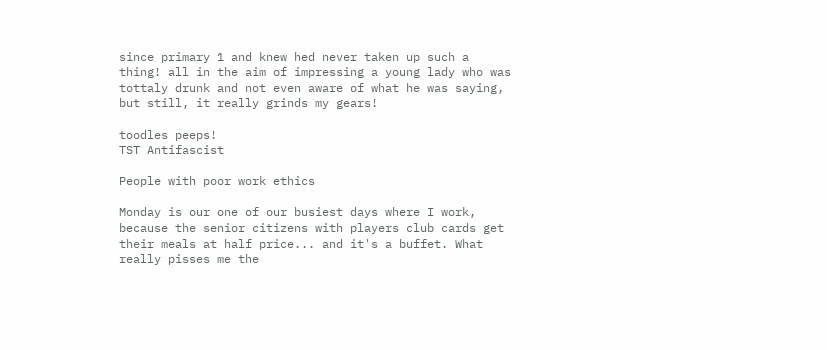since primary 1 and knew hed never taken up such a thing! all in the aim of impressing a young lady who was tottaly drunk and not even aware of what he was saying, but still, it really grinds my gears!

toodles peeps!
TST Antifascist

People with poor work ethics

Monday is our one of our busiest days where I work, because the senior citizens with players club cards get their meals at half price... and it's a buffet. What really pisses me the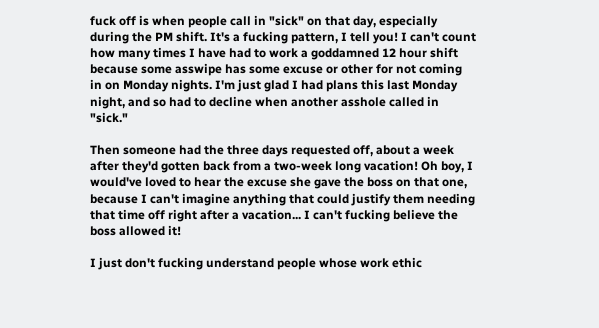fuck off is when people call in "sick" on that day, especially during the PM shift. It's a fucking pattern, I tell you! I can't count how many times I have had to work a goddamned 12 hour shift because some asswipe has some excuse or other for not coming in on Monday nights. I'm just glad I had plans this last Monday night, and so had to decline when another asshole called in "sick."

Then someone had the three days requested off, about a week after they'd gotten back from a two-week long vacation! Oh boy, I would've loved to hear the excuse she gave the boss on that one, because I can't imagine anything that could justify them needing that time off right after a vacation... I can't fucking believe the boss allowed it!

I just don't fucking understand people whose work ethic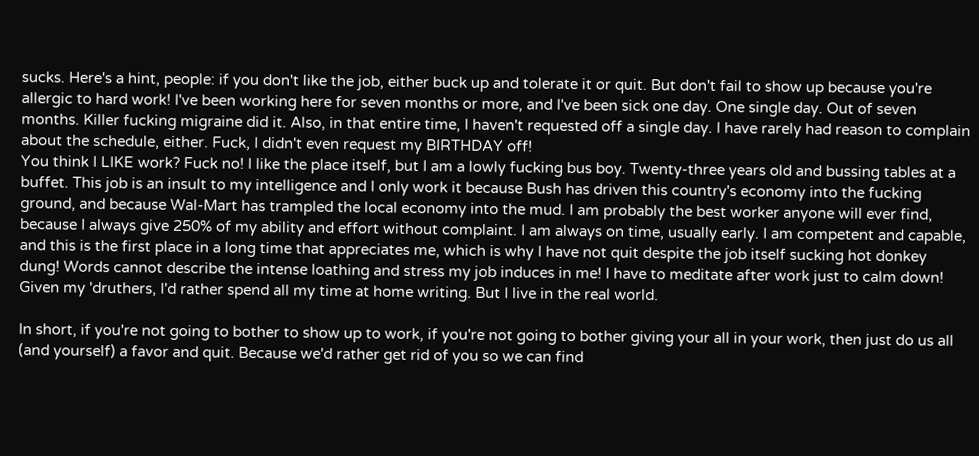sucks. Here's a hint, people: if you don't like the job, either buck up and tolerate it or quit. But don't fail to show up because you're allergic to hard work! I've been working here for seven months or more, and I've been sick one day. One single day. Out of seven months. Killer fucking migraine did it. Also, in that entire time, I haven't requested off a single day. I have rarely had reason to complain about the schedule, either. Fuck, I didn't even request my BIRTHDAY off!
You think I LIKE work? Fuck no! I like the place itself, but I am a lowly fucking bus boy. Twenty-three years old and bussing tables at a buffet. This job is an insult to my intelligence and I only work it because Bush has driven this country's economy into the fucking ground, and because Wal-Mart has trampled the local economy into the mud. I am probably the best worker anyone will ever find, because I always give 250% of my ability and effort without complaint. I am always on time, usually early. I am competent and capable, and this is the first place in a long time that appreciates me, which is why I have not quit despite the job itself sucking hot donkey dung! Words cannot describe the intense loathing and stress my job induces in me! I have to meditate after work just to calm down! Given my 'druthers, I'd rather spend all my time at home writing. But I live in the real world.

In short, if you're not going to bother to show up to work, if you're not going to bother giving your all in your work, then just do us all (and yourself) a favor and quit. Because we'd rather get rid of you so we can find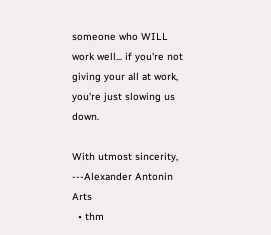someone who WILL work well... if you're not giving your all at work, you're just slowing us down.

With utmost sincerity,
---Alexander Antonin Arts
  • thm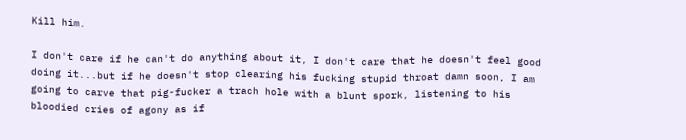Kill him.

I don't care if he can't do anything about it, I don't care that he doesn't feel good doing it...but if he doesn't stop clearing his fucking stupid throat damn soon, I am going to carve that pig-fucker a trach hole with a blunt spork, listening to his bloodied cries of agony as if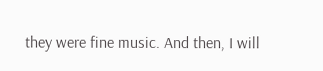they were fine music. And then, I will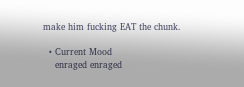make him fucking EAT the chunk.

  • Current Mood
    enraged enraged